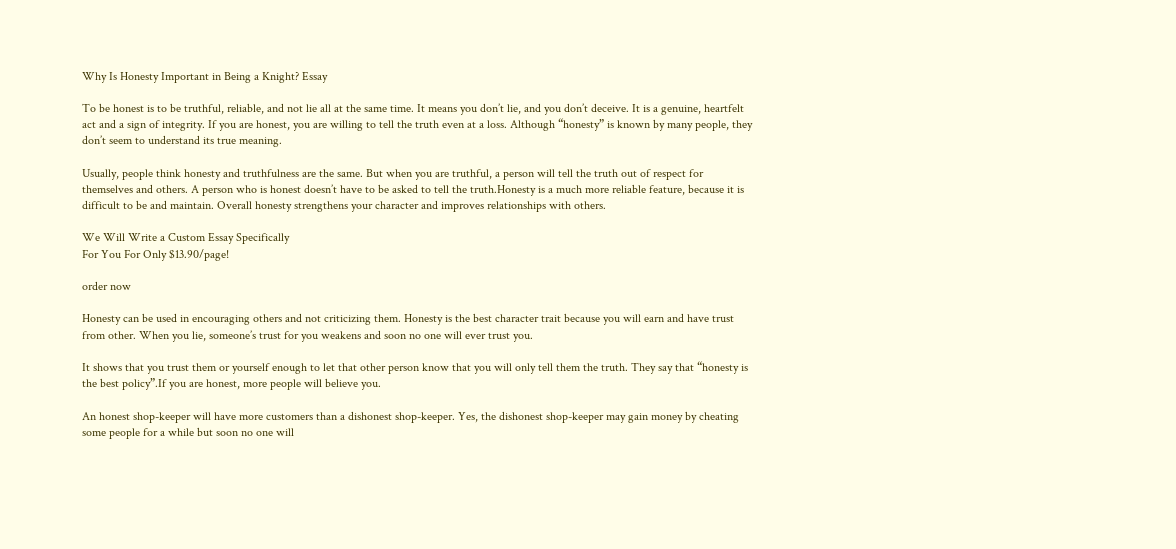Why Is Honesty Important in Being a Knight? Essay

To be honest is to be truthful, reliable, and not lie all at the same time. It means you don’t lie, and you don’t deceive. It is a genuine, heartfelt act and a sign of integrity. If you are honest, you are willing to tell the truth even at a loss. Although “honesty” is known by many people, they don’t seem to understand its true meaning.

Usually, people think honesty and truthfulness are the same. But when you are truthful, a person will tell the truth out of respect for themselves and others. A person who is honest doesn’t have to be asked to tell the truth.Honesty is a much more reliable feature, because it is difficult to be and maintain. Overall honesty strengthens your character and improves relationships with others.

We Will Write a Custom Essay Specifically
For You For Only $13.90/page!

order now

Honesty can be used in encouraging others and not criticizing them. Honesty is the best character trait because you will earn and have trust from other. When you lie, someone’s trust for you weakens and soon no one will ever trust you.

It shows that you trust them or yourself enough to let that other person know that you will only tell them the truth. They say that “honesty is the best policy”.If you are honest, more people will believe you.

An honest shop-keeper will have more customers than a dishonest shop-keeper. Yes, the dishonest shop-keeper may gain money by cheating some people for a while but soon no one will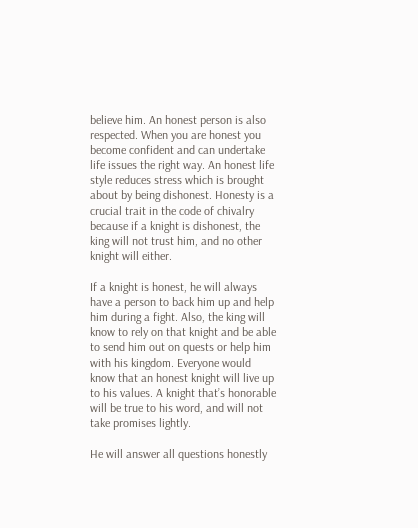believe him. An honest person is also respected. When you are honest you become confident and can undertake life issues the right way. An honest life style reduces stress which is brought about by being dishonest. Honesty is a crucial trait in the code of chivalry because if a knight is dishonest, the king will not trust him, and no other knight will either.

If a knight is honest, he will always have a person to back him up and help him during a fight. Also, the king will know to rely on that knight and be able to send him out on quests or help him with his kingdom. Everyone would know that an honest knight will live up to his values. A knight that’s honorable will be true to his word, and will not take promises lightly.

He will answer all questions honestly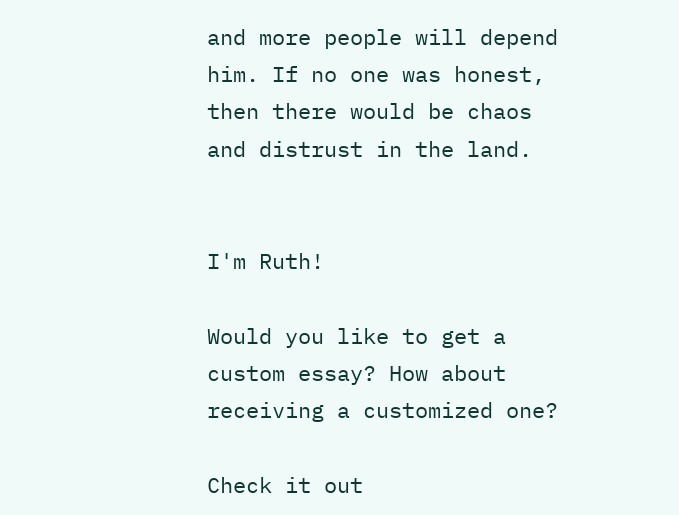and more people will depend him. If no one was honest, then there would be chaos and distrust in the land.


I'm Ruth!

Would you like to get a custom essay? How about receiving a customized one?

Check it out